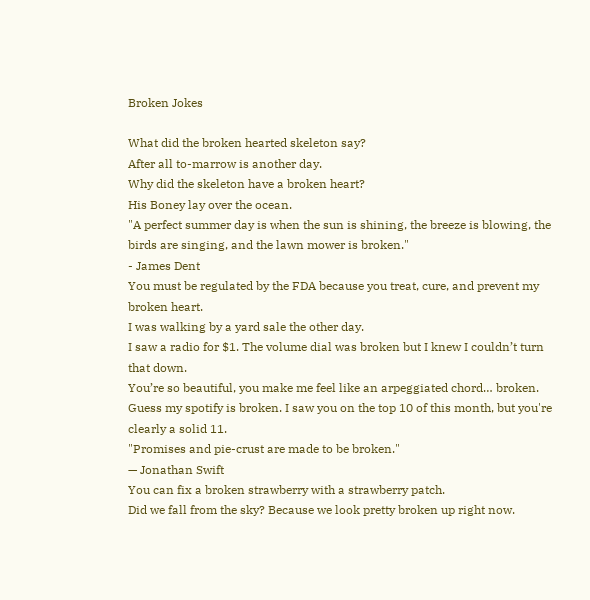Broken Jokes

What did the broken hearted skeleton say?
After all to-marrow is another day.
Why did the skeleton have a broken heart?
His Boney lay over the ocean.
"A perfect summer day is when the sun is shining, the breeze is blowing, the birds are singing, and the lawn mower is broken."
- James Dent
You must be regulated by the FDA because you treat, cure, and prevent my broken heart.
I was walking by a yard sale the other day.
I saw a radio for $1. The volume dial was broken but I knew I couldn’t turn that down.
You’re so beautiful, you make me feel like an arpeggiated chord… broken.
Guess my spotify is broken. I saw you on the top 10 of this month, but you're clearly a solid 11.
"Promises and pie-crust are made to be broken."
— Jonathan Swift
You can fix a broken strawberry with a strawberry patch.
Did we fall from the sky? Because we look pretty broken up right now.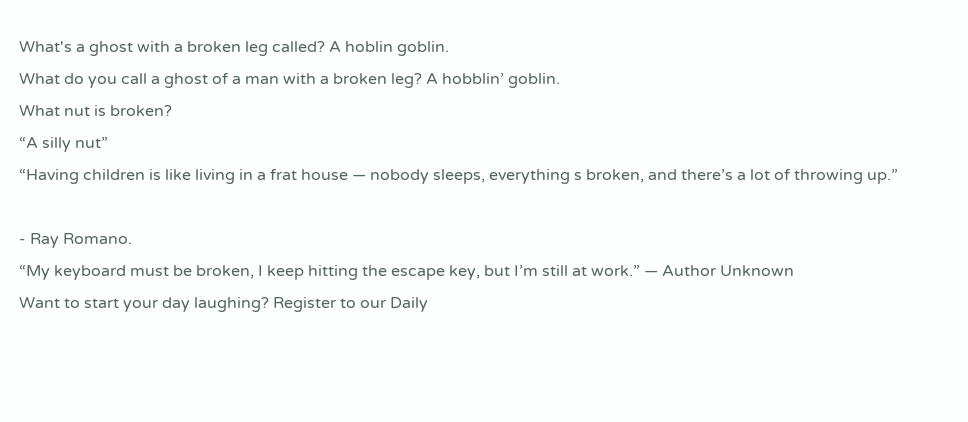What's a ghost with a broken leg called? A hoblin goblin.
What do you call a ghost of a man with a broken leg? A hobblin’ goblin.
What nut is broken?
“A silly nut”
“Having children is like living in a frat house — nobody sleeps, everything s broken, and there’s a lot of throwing up.”

- Ray Romano.
“My keyboard must be broken, I keep hitting the escape key, but I’m still at work.” — Author Unknown
Want to start your day laughing? Register to our Daily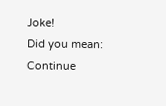Joke!
Did you mean:
Continue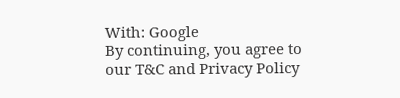With: Google
By continuing, you agree to our T&C and Privacy Policy